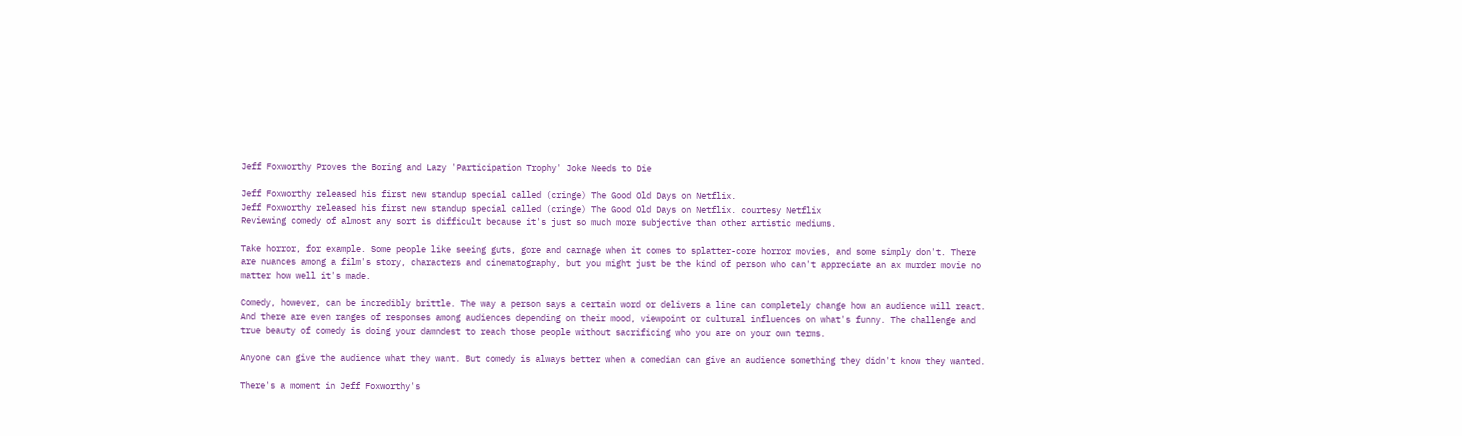Jeff Foxworthy Proves the Boring and Lazy 'Participation Trophy' Joke Needs to Die

Jeff Foxworthy released his first new standup special called (cringe) The Good Old Days on Netflix.
Jeff Foxworthy released his first new standup special called (cringe) The Good Old Days on Netflix. courtesy Netflix
Reviewing comedy of almost any sort is difficult because it's just so much more subjective than other artistic mediums.

Take horror, for example. Some people like seeing guts, gore and carnage when it comes to splatter-core horror movies, and some simply don't. There are nuances among a film's story, characters and cinematography, but you might just be the kind of person who can't appreciate an ax murder movie no matter how well it's made.

Comedy, however, can be incredibly brittle. The way a person says a certain word or delivers a line can completely change how an audience will react. And there are even ranges of responses among audiences depending on their mood, viewpoint or cultural influences on what's funny. The challenge and true beauty of comedy is doing your damndest to reach those people without sacrificing who you are on your own terms.

Anyone can give the audience what they want. But comedy is always better when a comedian can give an audience something they didn't know they wanted.

There's a moment in Jeff Foxworthy's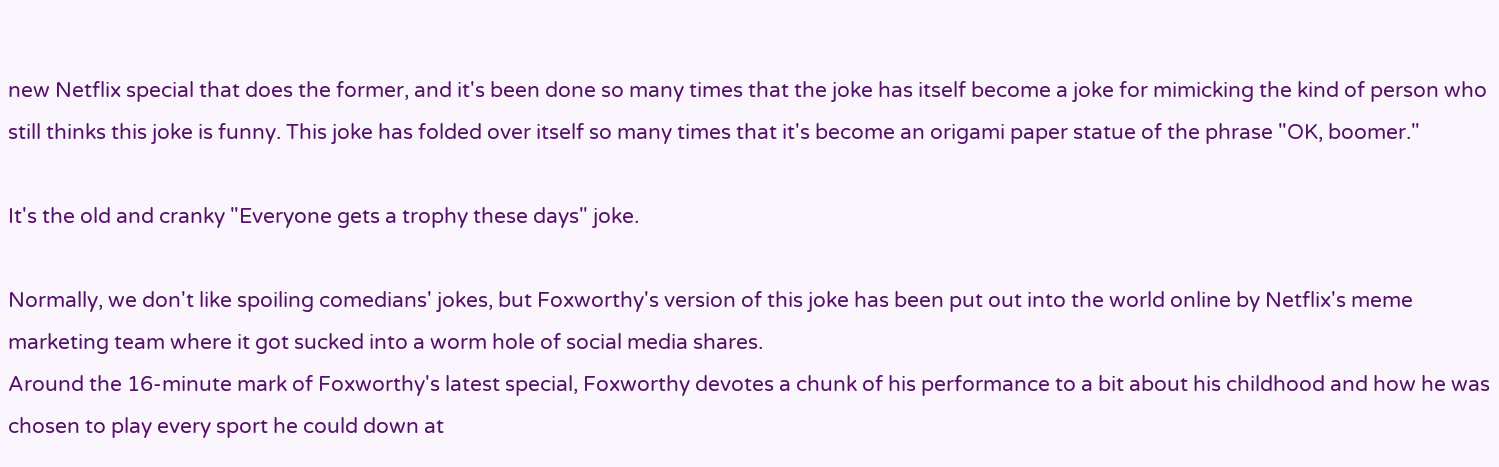new Netflix special that does the former, and it's been done so many times that the joke has itself become a joke for mimicking the kind of person who still thinks this joke is funny. This joke has folded over itself so many times that it's become an origami paper statue of the phrase "OK, boomer."

It's the old and cranky "Everyone gets a trophy these days" joke.

Normally, we don't like spoiling comedians' jokes, but Foxworthy's version of this joke has been put out into the world online by Netflix's meme marketing team where it got sucked into a worm hole of social media shares.
Around the 16-minute mark of Foxworthy's latest special, Foxworthy devotes a chunk of his performance to a bit about his childhood and how he was chosen to play every sport he could down at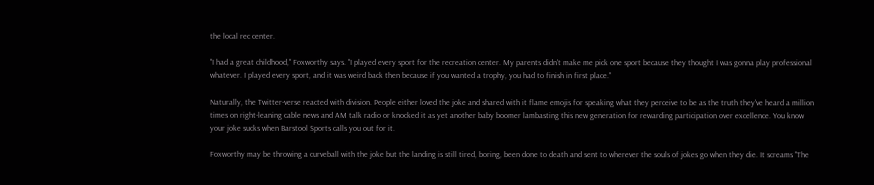the local rec center.

"I had a great childhood," Foxworthy says. "I played every sport for the recreation center. My parents didn't make me pick one sport because they thought I was gonna play professional whatever. I played every sport, and it was weird back then because if you wanted a trophy, you had to finish in first place."

Naturally, the Twitter-verse reacted with division. People either loved the joke and shared with it flame emojis for speaking what they perceive to be as the truth they've heard a million times on right-leaning cable news and AM talk radio or knocked it as yet another baby boomer lambasting this new generation for rewarding participation over excellence. You know your joke sucks when Barstool Sports calls you out for it.

Foxworthy may be throwing a curveball with the joke but the landing is still tired, boring, been done to death and sent to wherever the souls of jokes go when they die. It screams "The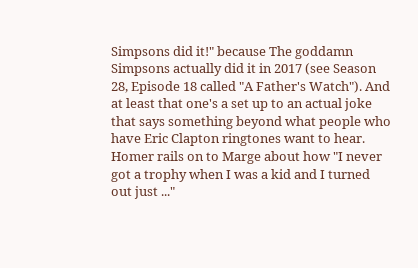Simpsons did it!" because The goddamn Simpsons actually did it in 2017 (see Season 28, Episode 18 called "A Father's Watch"). And at least that one's a set up to an actual joke that says something beyond what people who have Eric Clapton ringtones want to hear. Homer rails on to Marge about how "I never got a trophy when I was a kid and I turned out just ..."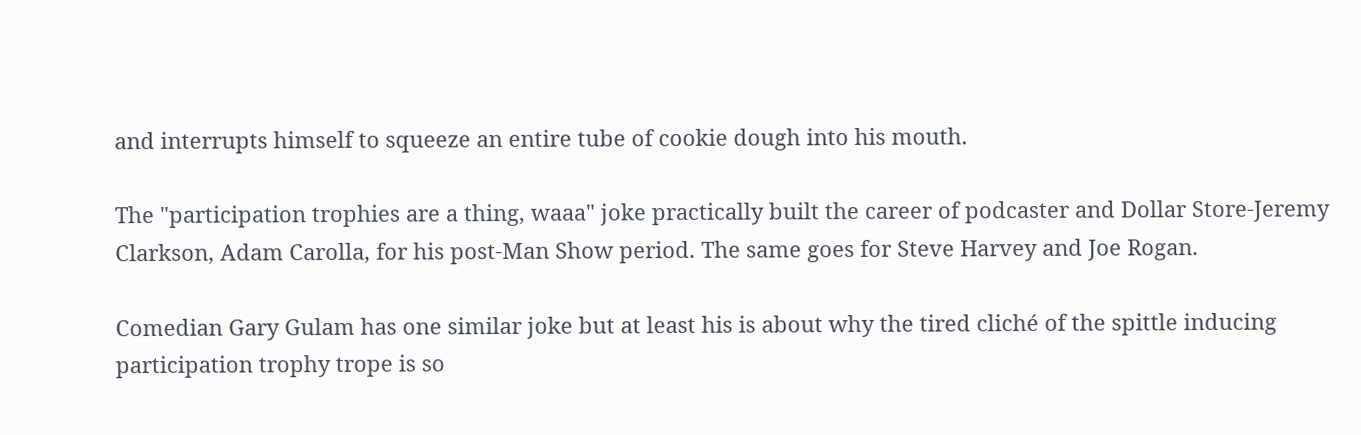and interrupts himself to squeeze an entire tube of cookie dough into his mouth.

The "participation trophies are a thing, waaa" joke practically built the career of podcaster and Dollar Store-Jeremy Clarkson, Adam Carolla, for his post-Man Show period. The same goes for Steve Harvey and Joe Rogan.

Comedian Gary Gulam has one similar joke but at least his is about why the tired cliché of the spittle inducing participation trophy trope is so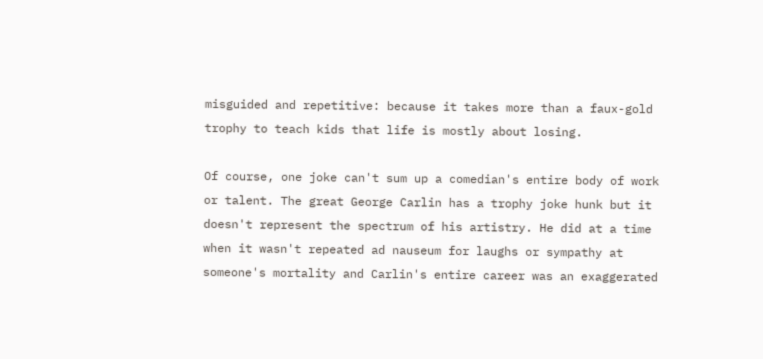misguided and repetitive: because it takes more than a faux-gold trophy to teach kids that life is mostly about losing.

Of course, one joke can't sum up a comedian's entire body of work or talent. The great George Carlin has a trophy joke hunk but it doesn't represent the spectrum of his artistry. He did at a time when it wasn't repeated ad nauseum for laughs or sympathy at someone's mortality and Carlin's entire career was an exaggerated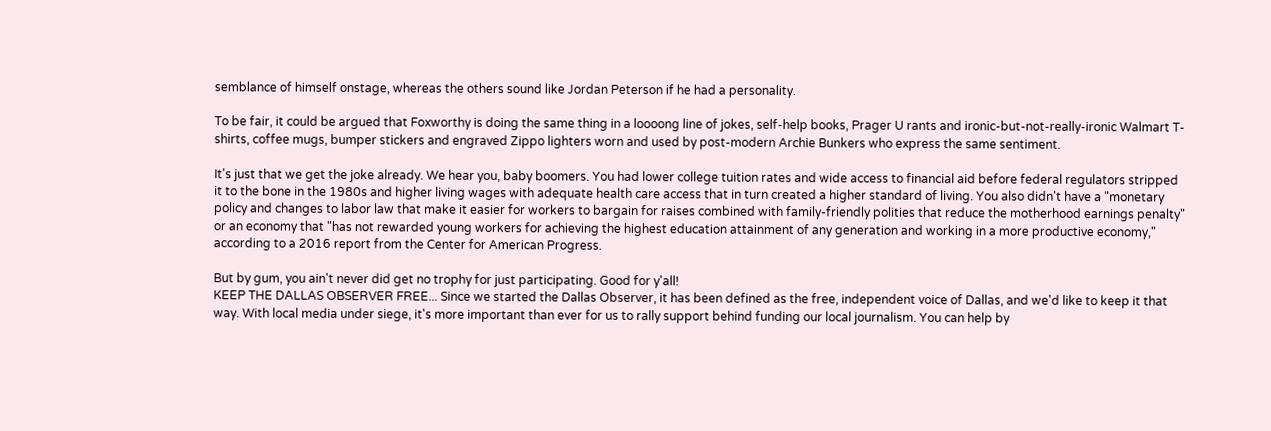semblance of himself onstage, whereas the others sound like Jordan Peterson if he had a personality.

To be fair, it could be argued that Foxworthy is doing the same thing in a loooong line of jokes, self-help books, Prager U rants and ironic-but-not-really-ironic Walmart T-shirts, coffee mugs, bumper stickers and engraved Zippo lighters worn and used by post-modern Archie Bunkers who express the same sentiment.

It's just that we get the joke already. We hear you, baby boomers. You had lower college tuition rates and wide access to financial aid before federal regulators stripped it to the bone in the 1980s and higher living wages with adequate health care access that in turn created a higher standard of living. You also didn't have a "monetary policy and changes to labor law that make it easier for workers to bargain for raises combined with family-friendly polities that reduce the motherhood earnings penalty" or an economy that "has not rewarded young workers for achieving the highest education attainment of any generation and working in a more productive economy," according to a 2016 report from the Center for American Progress.

But by gum, you ain't never did get no trophy for just participating. Good for y'all!
KEEP THE DALLAS OBSERVER FREE... Since we started the Dallas Observer, it has been defined as the free, independent voice of Dallas, and we'd like to keep it that way. With local media under siege, it's more important than ever for us to rally support behind funding our local journalism. You can help by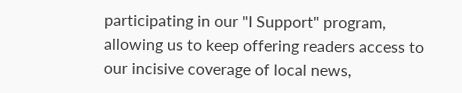participating in our "I Support" program, allowing us to keep offering readers access to our incisive coverage of local news,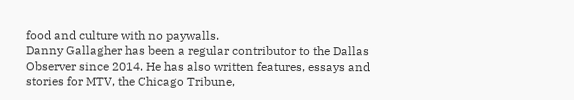food and culture with no paywalls.
Danny Gallagher has been a regular contributor to the Dallas Observer since 2014. He has also written features, essays and stories for MTV, the Chicago Tribune,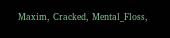Maxim, Cracked, Mental_Floss,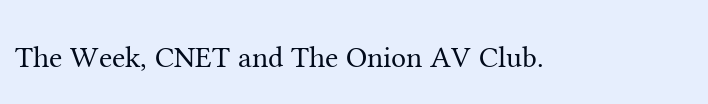The Week, CNET and The Onion AV Club.